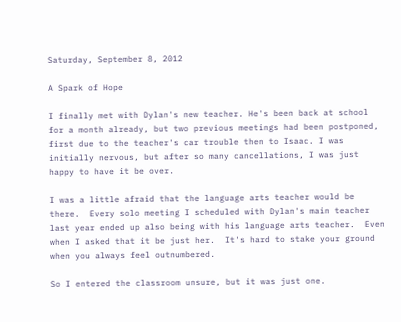Saturday, September 8, 2012

A Spark of Hope

I finally met with Dylan's new teacher. He's been back at school for a month already, but two previous meetings had been postponed, first due to the teacher's car trouble then to Isaac. I was initially nervous, but after so many cancellations, I was just happy to have it be over.

I was a little afraid that the language arts teacher would be there.  Every solo meeting I scheduled with Dylan's main teacher last year ended up also being with his language arts teacher.  Even when I asked that it be just her.  It's hard to stake your ground when you always feel outnumbered.

So I entered the classroom unsure, but it was just one.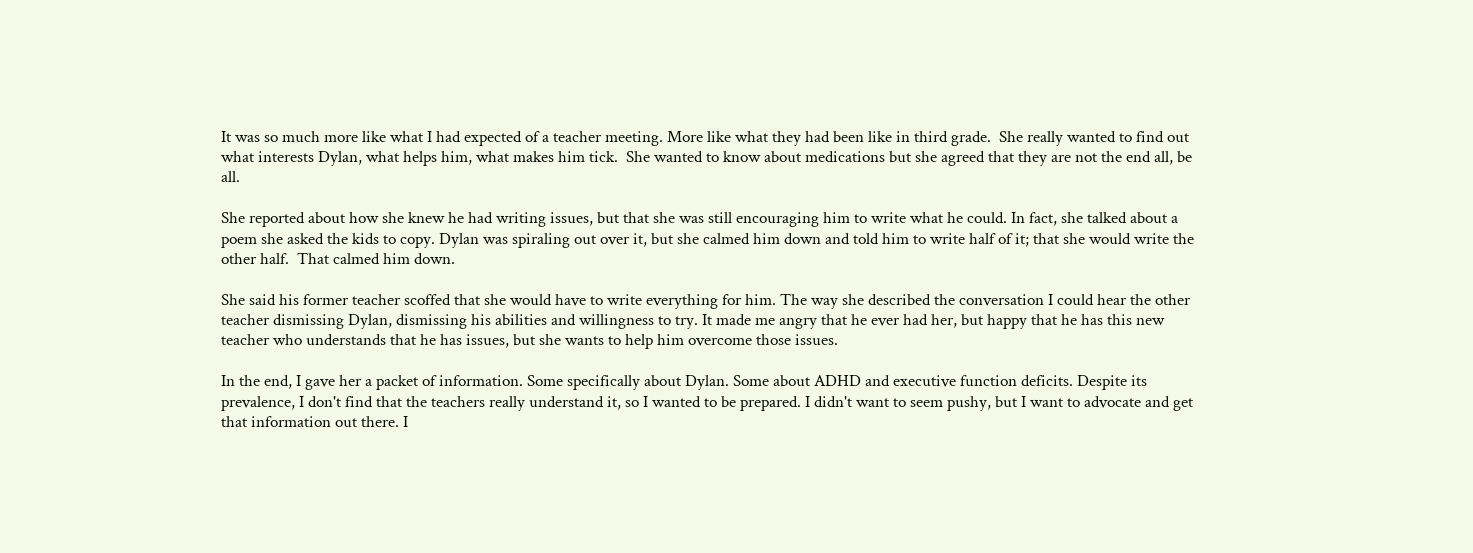It was so much more like what I had expected of a teacher meeting. More like what they had been like in third grade.  She really wanted to find out what interests Dylan, what helps him, what makes him tick.  She wanted to know about medications but she agreed that they are not the end all, be all.

She reported about how she knew he had writing issues, but that she was still encouraging him to write what he could. In fact, she talked about a poem she asked the kids to copy. Dylan was spiraling out over it, but she calmed him down and told him to write half of it; that she would write the other half.  That calmed him down.

She said his former teacher scoffed that she would have to write everything for him. The way she described the conversation I could hear the other teacher dismissing Dylan, dismissing his abilities and willingness to try. It made me angry that he ever had her, but happy that he has this new teacher who understands that he has issues, but she wants to help him overcome those issues.

In the end, I gave her a packet of information. Some specifically about Dylan. Some about ADHD and executive function deficits. Despite its prevalence, I don't find that the teachers really understand it, so I wanted to be prepared. I didn't want to seem pushy, but I want to advocate and get that information out there. I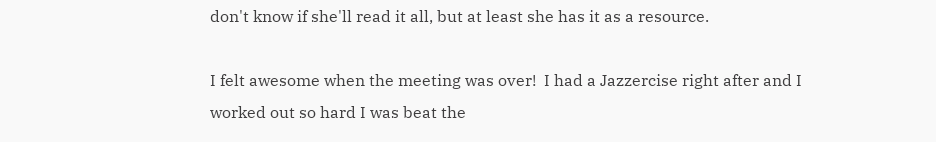don't know if she'll read it all, but at least she has it as a resource.

I felt awesome when the meeting was over!  I had a Jazzercise right after and I worked out so hard I was beat the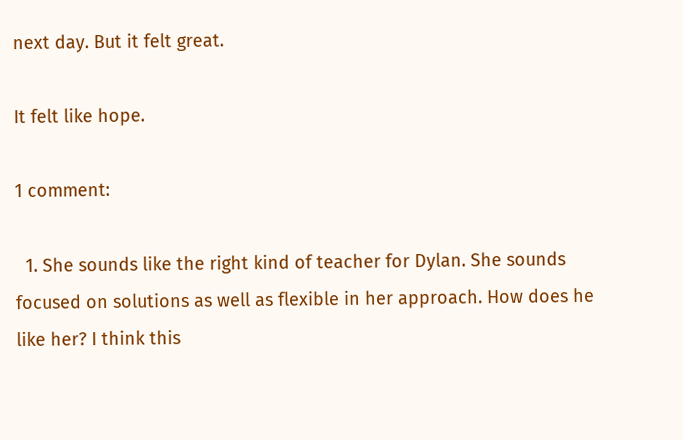next day. But it felt great.

It felt like hope.

1 comment:

  1. She sounds like the right kind of teacher for Dylan. She sounds focused on solutions as well as flexible in her approach. How does he like her? I think this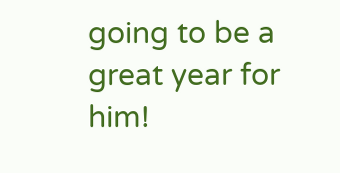going to be a great year for him!